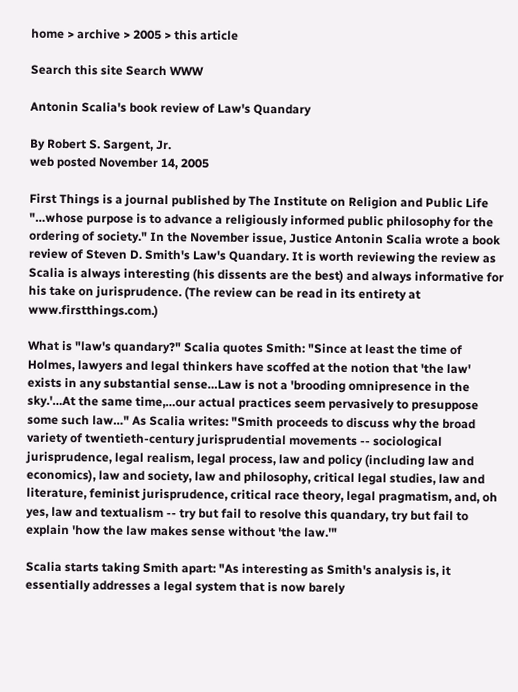home > archive > 2005 > this article

Search this site Search WWW

Antonin Scalia's book review of Law's Quandary

By Robert S. Sargent, Jr.
web posted November 14, 2005

First Things is a journal published by The Institute on Religion and Public Life "…whose purpose is to advance a religiously informed public philosophy for the ordering of society." In the November issue, Justice Antonin Scalia wrote a book review of Steven D. Smith's Law's Quandary. It is worth reviewing the review as Scalia is always interesting (his dissents are the best) and always informative for his take on jurisprudence. (The review can be read in its entirety at www.firstthings.com.)

What is "law's quandary?" Scalia quotes Smith: "Since at least the time of Holmes, lawyers and legal thinkers have scoffed at the notion that 'the law' exists in any substantial sense…Law is not a 'brooding omnipresence in the sky.'…At the same time,…our actual practices seem pervasively to presuppose some such law…" As Scalia writes: "Smith proceeds to discuss why the broad variety of twentieth-century jurisprudential movements -- sociological jurisprudence, legal realism, legal process, law and policy (including law and economics), law and society, law and philosophy, critical legal studies, law and literature, feminist jurisprudence, critical race theory, legal pragmatism, and, oh yes, law and textualism -- try but fail to resolve this quandary, try but fail to explain 'how the law makes sense without 'the law.'"

Scalia starts taking Smith apart: "As interesting as Smith's analysis is, it essentially addresses a legal system that is now barely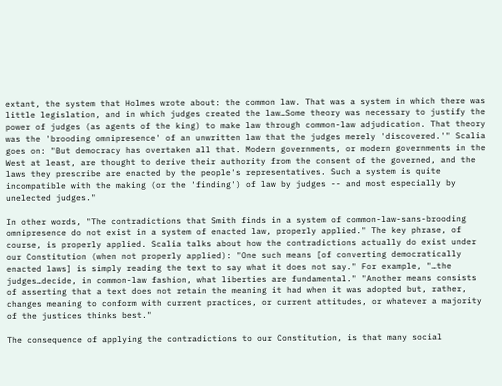extant, the system that Holmes wrote about: the common law. That was a system in which there was little legislation, and in which judges created the law…Some theory was necessary to justify the power of judges (as agents of the king) to make law through common-law adjudication. That theory was the 'brooding omnipresence' of an unwritten law that the judges merely 'discovered.'" Scalia goes on: "But democracy has overtaken all that. Modern governments, or modern governments in the West at least, are thought to derive their authority from the consent of the governed, and the laws they prescribe are enacted by the people's representatives. Such a system is quite incompatible with the making (or the 'finding') of law by judges -- and most especially by unelected judges."

In other words, "The contradictions that Smith finds in a system of common-law-sans-brooding omnipresence do not exist in a system of enacted law, properly applied." The key phrase, of course, is properly applied. Scalia talks about how the contradictions actually do exist under our Constitution (when not properly applied): "One such means [of converting democratically enacted laws] is simply reading the text to say what it does not say." For example, "…the judges…decide, in common-law fashion, what liberties are fundamental." "Another means consists of asserting that a text does not retain the meaning it had when it was adopted but, rather, changes meaning to conform with current practices, or current attitudes, or whatever a majority of the justices thinks best."

The consequence of applying the contradictions to our Constitution, is that many social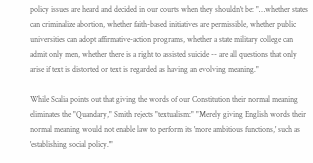policy issues are heard and decided in our courts when they shouldn't be: "…whether states can criminalize abortion, whether faith-based initiatives are permissible, whether public universities can adopt affirmative-action programs, whether a state military college can admit only men, whether there is a right to assisted suicide -- are all questions that only arise if text is distorted or text is regarded as having an evolving meaning."

While Scalia points out that giving the words of our Constitution their normal meaning eliminates the "Quandary," Smith rejects "textualism:" "Merely giving English words their normal meaning would not enable law to perform its 'more ambitious functions,' such as 'establishing social policy.'"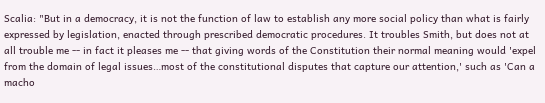Scalia: "But in a democracy, it is not the function of law to establish any more social policy than what is fairly expressed by legislation, enacted through prescribed democratic procedures. It troubles Smith, but does not at all trouble me -- in fact it pleases me -- that giving words of the Constitution their normal meaning would 'expel from the domain of legal issues…most of the constitutional disputes that capture our attention,' such as 'Can a macho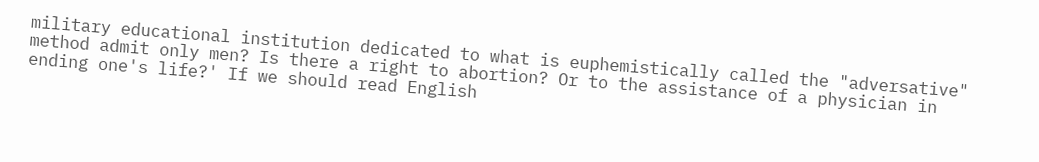military educational institution dedicated to what is euphemistically called the "adversative" method admit only men? Is there a right to abortion? Or to the assistance of a physician in ending one's life?' If we should read English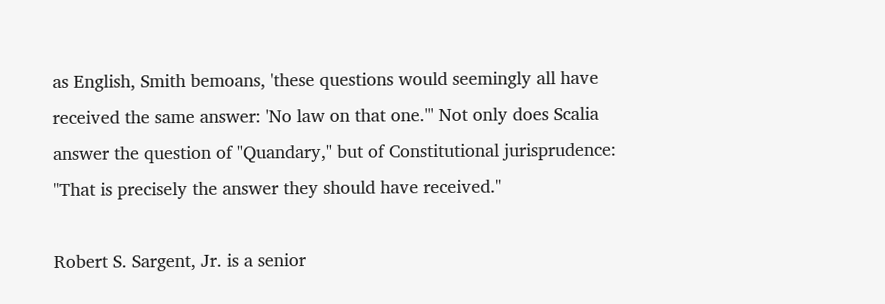as English, Smith bemoans, 'these questions would seemingly all have received the same answer: 'No law on that one.'" Not only does Scalia answer the question of "Quandary," but of Constitutional jurisprudence: "That is precisely the answer they should have received."

Robert S. Sargent, Jr. is a senior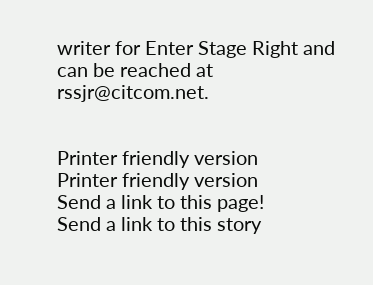writer for Enter Stage Right and can be reached at rssjr@citcom.net.


Printer friendly version
Printer friendly version
Send a link to this page!
Send a link to this story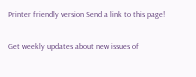Printer friendly version Send a link to this page!

Get weekly updates about new issues of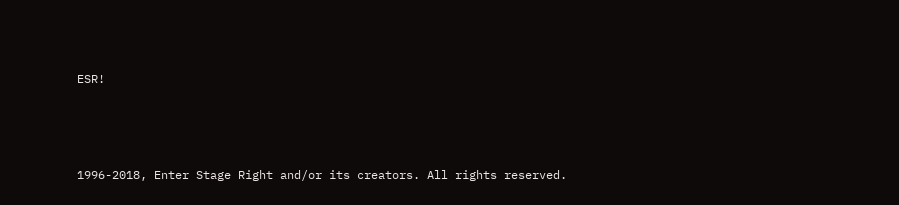ESR!



1996-2018, Enter Stage Right and/or its creators. All rights reserved.